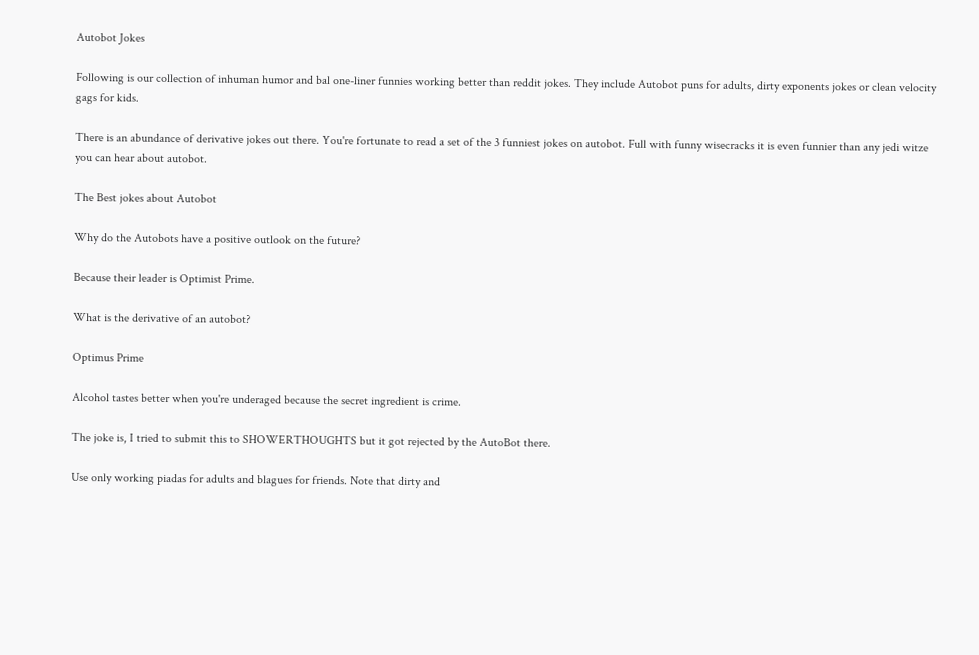Autobot Jokes

Following is our collection of inhuman humor and bal one-liner funnies working better than reddit jokes. They include Autobot puns for adults, dirty exponents jokes or clean velocity gags for kids.

There is an abundance of derivative jokes out there. You're fortunate to read a set of the 3 funniest jokes on autobot. Full with funny wisecracks it is even funnier than any jedi witze you can hear about autobot.

The Best jokes about Autobot

Why do the Autobots have a positive outlook on the future?

Because their leader is Optimist Prime.

What is the derivative of an autobot?

Optimus Prime

Alcohol tastes better when you're underaged because the secret ingredient is crime.

The joke is, I tried to submit this to SHOWERTHOUGHTS but it got rejected by the AutoBot there.

Use only working piadas for adults and blagues for friends. Note that dirty and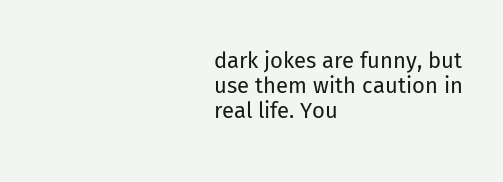dark jokes are funny, but use them with caution in real life. You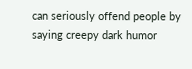can seriously offend people by saying creepy dark humor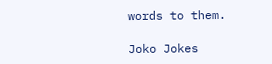words to them.

Joko Jokes